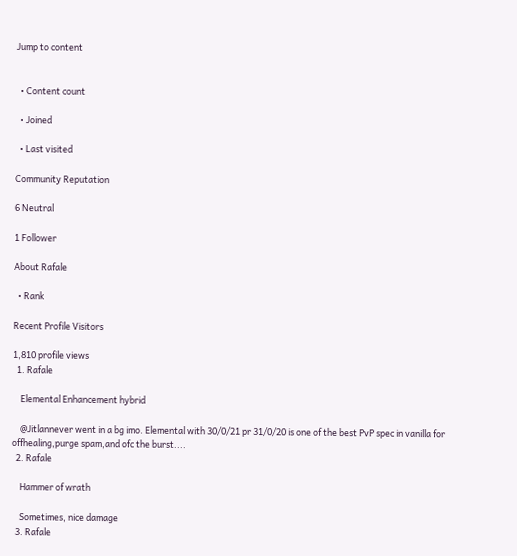Jump to content


  • Content count

  • Joined

  • Last visited

Community Reputation

6 Neutral

1 Follower

About Rafale

  • Rank

Recent Profile Visitors

1,810 profile views
  1. Rafale

    Elemental Enhancement hybrid

    @Jitlannever went in a bg imo. Elemental with 30/0/21 pr 31/0/20 is one of the best PvP spec in vanilla for offhealing,purge spam,and ofc the burst....
  2. Rafale

    Hammer of wrath

    Sometimes, nice damage
  3. Rafale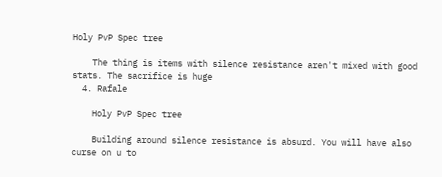Holy PvP Spec tree

    The thing is items with silence resistance aren't mixed with good stats. The sacrifice is huge
  4. Rafale

    Holy PvP Spec tree

    Building around silence resistance is absurd. You will have also curse on u to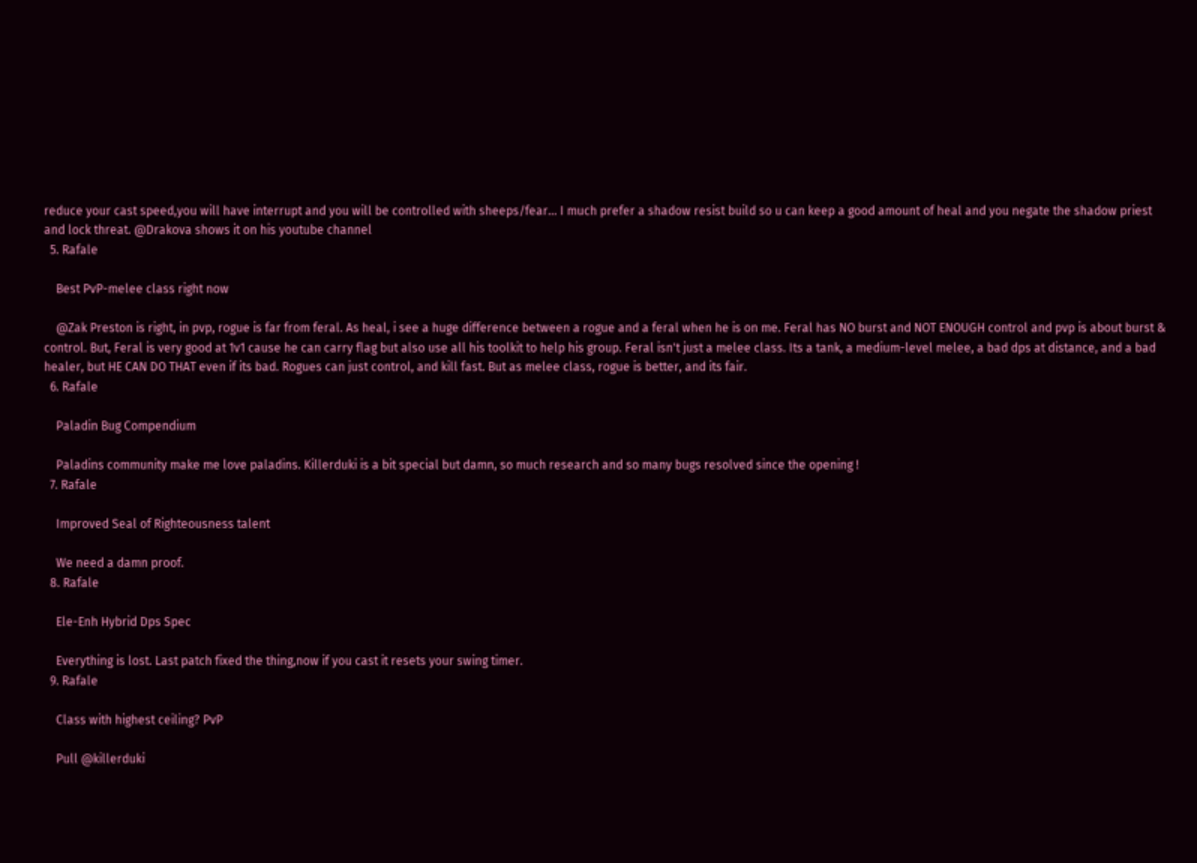reduce your cast speed,you will have interrupt and you will be controlled with sheeps/fear... I much prefer a shadow resist build so u can keep a good amount of heal and you negate the shadow priest and lock threat. @Drakova shows it on his youtube channel
  5. Rafale

    Best PvP-melee class right now

    @Zak Preston is right, in pvp, rogue is far from feral. As heal, i see a huge difference between a rogue and a feral when he is on me. Feral has NO burst and NOT ENOUGH control and pvp is about burst & control. But, Feral is very good at 1v1 cause he can carry flag but also use all his toolkit to help his group. Feral isn't just a melee class. Its a tank, a medium-level melee, a bad dps at distance, and a bad healer, but HE CAN DO THAT even if its bad. Rogues can just control, and kill fast. But as melee class, rogue is better, and its fair.
  6. Rafale

    Paladin Bug Compendium

    Paladins community make me love paladins. Killerduki is a bit special but damn, so much research and so many bugs resolved since the opening !
  7. Rafale

    Improved Seal of Righteousness talent

    We need a damn proof.
  8. Rafale

    Ele-Enh Hybrid Dps Spec

    Everything is lost. Last patch fixed the thing,now if you cast it resets your swing timer.
  9. Rafale

    Class with highest ceiling? PvP

    Pull @killerduki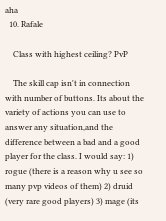aha
  10. Rafale

    Class with highest ceiling? PvP

    The skill cap isn't in connection with number of buttons. Its about the variety of actions you can use to answer any situation,and the difference between a bad and a good player for the class. I would say: 1) rogue (there is a reason why u see so many pvp videos of them) 2) druid (very rare good players) 3) mage (its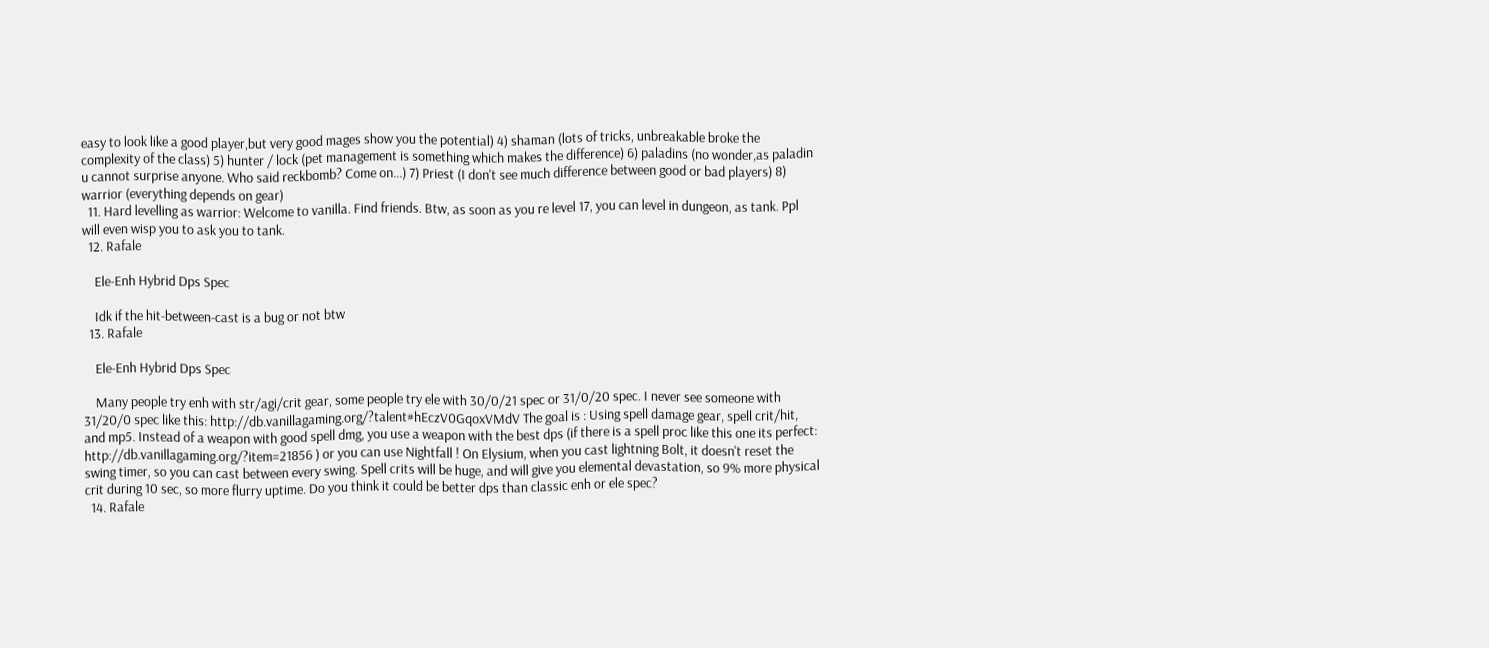easy to look like a good player,but very good mages show you the potential) 4) shaman (lots of tricks, unbreakable broke the complexity of the class) 5) hunter / lock (pet management is something which makes the difference) 6) paladins (no wonder,as paladin u cannot surprise anyone. Who said reckbomb? Come on...) 7) Priest (I don't see much difference between good or bad players) 8) warrior (everything depends on gear)
  11. Hard levelling as warrior: Welcome to vanilla. Find friends. Btw, as soon as you re level 17, you can level in dungeon, as tank. Ppl will even wisp you to ask you to tank.
  12. Rafale

    Ele-Enh Hybrid Dps Spec

    Idk if the hit-between-cast is a bug or not btw
  13. Rafale

    Ele-Enh Hybrid Dps Spec

    Many people try enh with str/agi/crit gear, some people try ele with 30/0/21 spec or 31/0/20 spec. I never see someone with 31/20/0 spec like this: http://db.vanillagaming.org/?talent#hEczV0GqoxVMdV The goal is : Using spell damage gear, spell crit/hit, and mp5. Instead of a weapon with good spell dmg, you use a weapon with the best dps (if there is a spell proc like this one its perfect: http://db.vanillagaming.org/?item=21856 ) or you can use Nightfall ! On Elysium, when you cast lightning Bolt, it doesn't reset the swing timer, so you can cast between every swing. Spell crits will be huge, and will give you elemental devastation, so 9% more physical crit during 10 sec, so more flurry uptime. Do you think it could be better dps than classic enh or ele spec?
  14. Rafale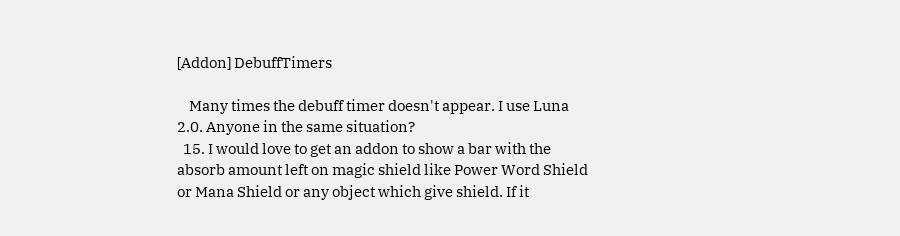[Addon] DebuffTimers

    Many times the debuff timer doesn't appear. I use Luna 2.0. Anyone in the same situation?
  15. I would love to get an addon to show a bar with the absorb amount left on magic shield like Power Word Shield or Mana Shield or any object which give shield. If it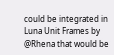could be integrated in Luna Unit Frames by @Rhena that would be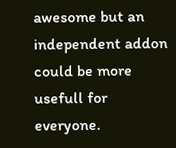awesome but an independent addon could be more usefull for everyone.